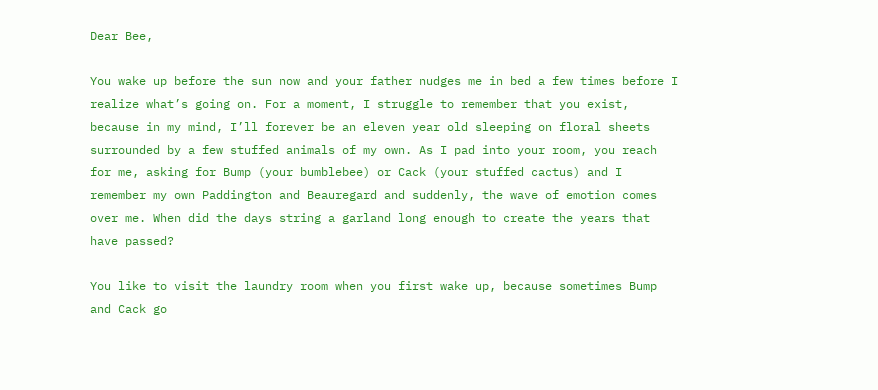Dear Bee,

You wake up before the sun now and your father nudges me in bed a few times before I realize what’s going on. For a moment, I struggle to remember that you exist, because in my mind, I’ll forever be an eleven year old sleeping on floral sheets surrounded by a few stuffed animals of my own. As I pad into your room, you reach for me, asking for Bump (your bumblebee) or Cack (your stuffed cactus) and I remember my own Paddington and Beauregard and suddenly, the wave of emotion comes over me. When did the days string a garland long enough to create the years that have passed?

You like to visit the laundry room when you first wake up, because sometimes Bump and Cack go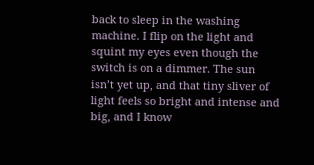back to sleep in the washing machine. I flip on the light and squint my eyes even though the switch is on a dimmer. The sun isn’t yet up, and that tiny sliver of light feels so bright and intense and big, and I know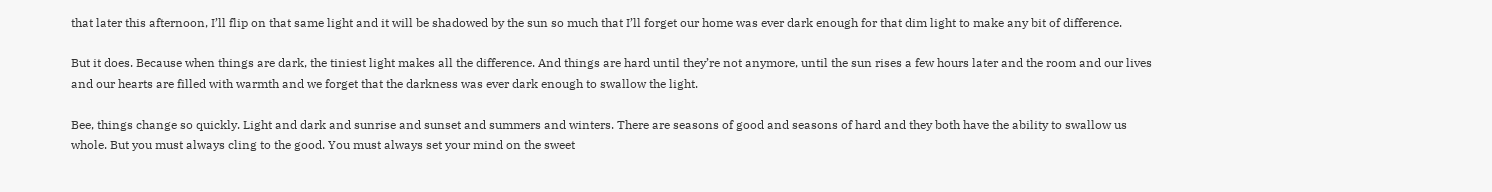that later this afternoon, I’ll flip on that same light and it will be shadowed by the sun so much that I’ll forget our home was ever dark enough for that dim light to make any bit of difference.

But it does. Because when things are dark, the tiniest light makes all the difference. And things are hard until they’re not anymore, until the sun rises a few hours later and the room and our lives and our hearts are filled with warmth and we forget that the darkness was ever dark enough to swallow the light.

Bee, things change so quickly. Light and dark and sunrise and sunset and summers and winters. There are seasons of good and seasons of hard and they both have the ability to swallow us whole. But you must always cling to the good. You must always set your mind on the sweet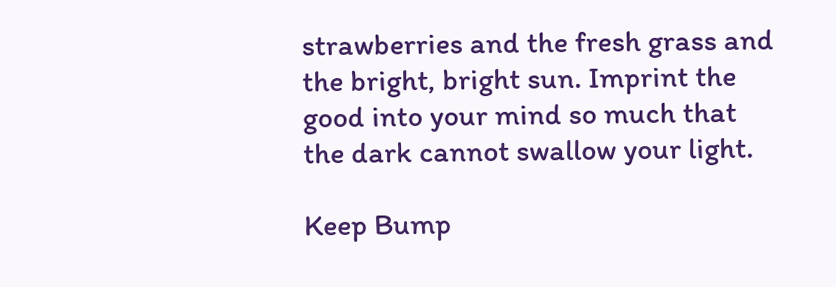strawberries and the fresh grass and the bright, bright sun. Imprint the good into your mind so much that the dark cannot swallow your light.

Keep Bump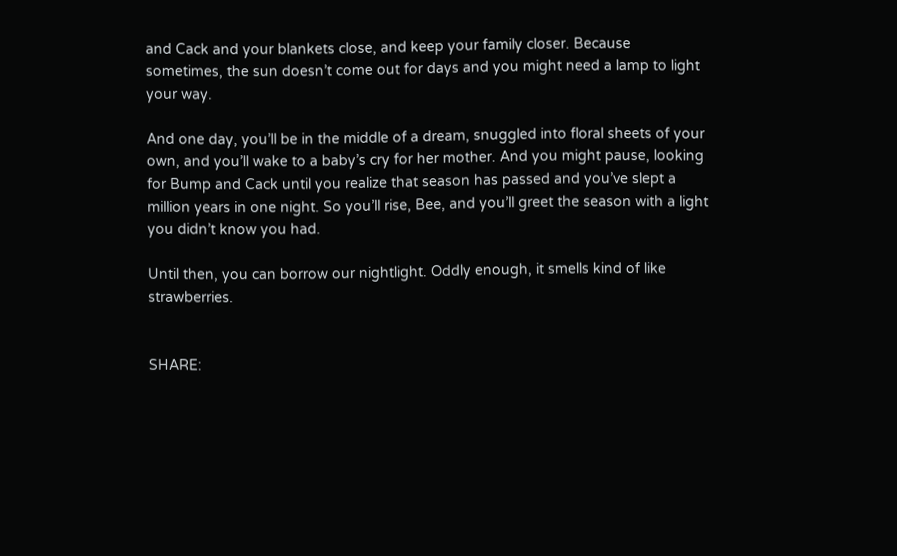and Cack and your blankets close, and keep your family closer. Because sometimes, the sun doesn’t come out for days and you might need a lamp to light your way.

And one day, you’ll be in the middle of a dream, snuggled into floral sheets of your own, and you’ll wake to a baby’s cry for her mother. And you might pause, looking for Bump and Cack until you realize that season has passed and you’ve slept a million years in one night. So you’ll rise, Bee, and you’ll greet the season with a light you didn’t know you had.

Until then, you can borrow our nightlight. Oddly enough, it smells kind of like strawberries.


SHARE: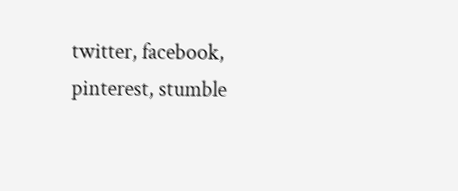twitter, facebook, pinterest, stumble